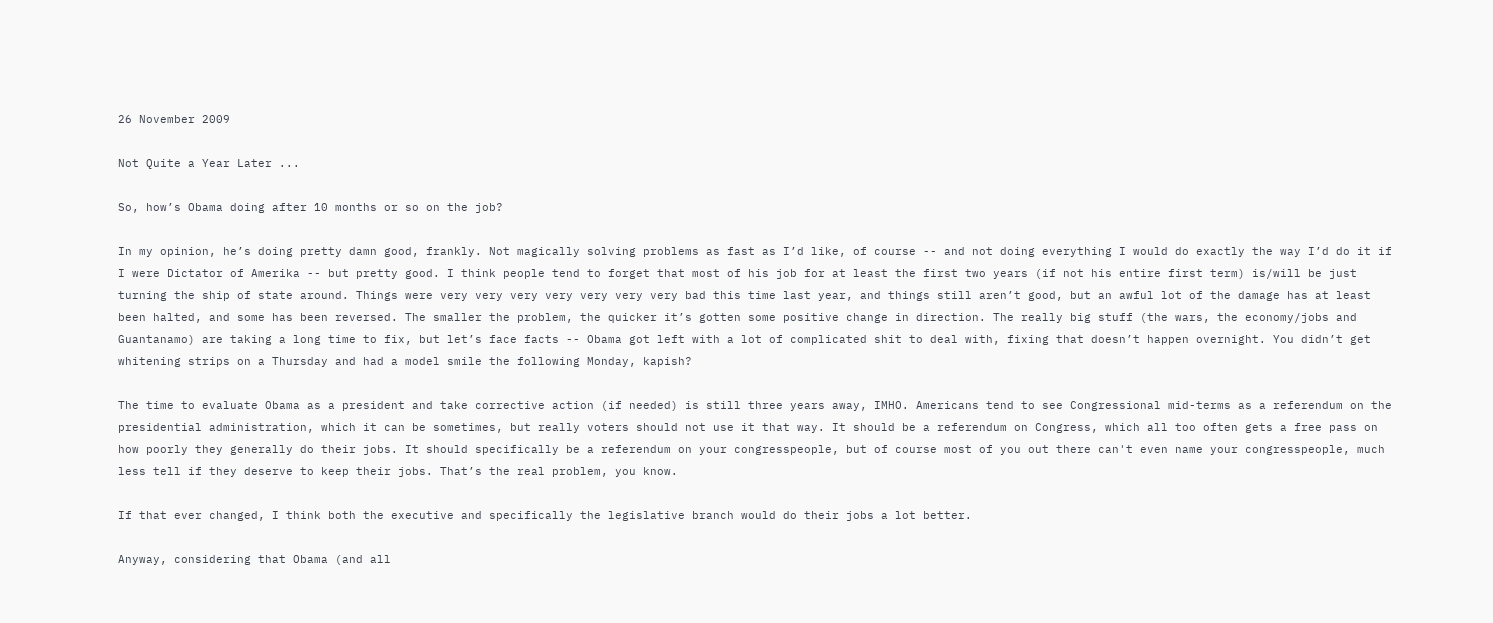26 November 2009

Not Quite a Year Later ...

So, how’s Obama doing after 10 months or so on the job?

In my opinion, he’s doing pretty damn good, frankly. Not magically solving problems as fast as I’d like, of course -- and not doing everything I would do exactly the way I’d do it if I were Dictator of Amerika -- but pretty good. I think people tend to forget that most of his job for at least the first two years (if not his entire first term) is/will be just turning the ship of state around. Things were very very very very very very very bad this time last year, and things still aren’t good, but an awful lot of the damage has at least been halted, and some has been reversed. The smaller the problem, the quicker it’s gotten some positive change in direction. The really big stuff (the wars, the economy/jobs and Guantanamo) are taking a long time to fix, but let’s face facts -- Obama got left with a lot of complicated shit to deal with, fixing that doesn’t happen overnight. You didn’t get whitening strips on a Thursday and had a model smile the following Monday, kapish?

The time to evaluate Obama as a president and take corrective action (if needed) is still three years away, IMHO. Americans tend to see Congressional mid-terms as a referendum on the presidential administration, which it can be sometimes, but really voters should not use it that way. It should be a referendum on Congress, which all too often gets a free pass on how poorly they generally do their jobs. It should specifically be a referendum on your congresspeople, but of course most of you out there can't even name your congresspeople, much less tell if they deserve to keep their jobs. That’s the real problem, you know.

If that ever changed, I think both the executive and specifically the legislative branch would do their jobs a lot better.

Anyway, considering that Obama (and all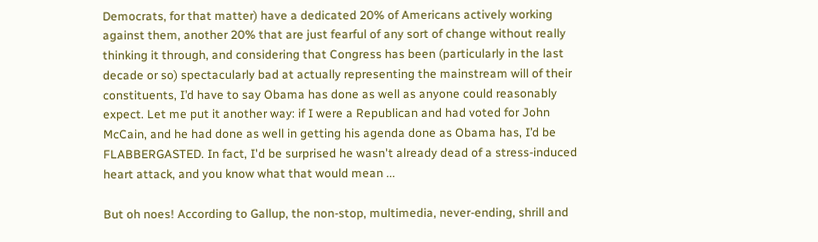Democrats, for that matter) have a dedicated 20% of Americans actively working against them, another 20% that are just fearful of any sort of change without really thinking it through, and considering that Congress has been (particularly in the last decade or so) spectacularly bad at actually representing the mainstream will of their constituents, I’d have to say Obama has done as well as anyone could reasonably expect. Let me put it another way: if I were a Republican and had voted for John McCain, and he had done as well in getting his agenda done as Obama has, I’d be FLABBERGASTED. In fact, I'd be surprised he wasn't already dead of a stress-induced heart attack, and you know what that would mean ...

But oh noes! According to Gallup, the non-stop, multimedia, never-ending, shrill and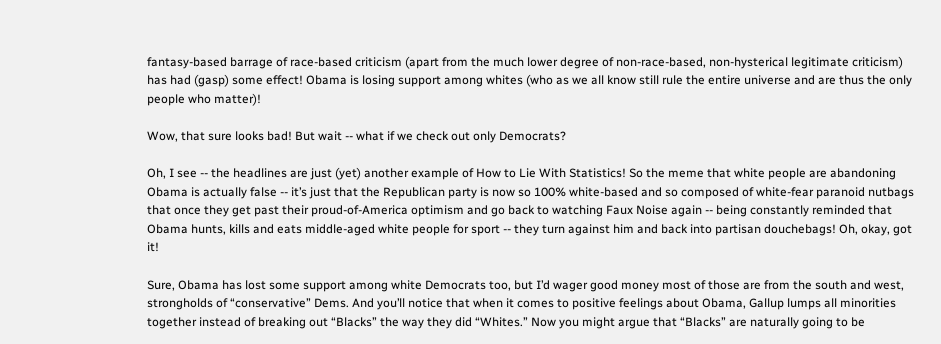fantasy-based barrage of race-based criticism (apart from the much lower degree of non-race-based, non-hysterical legitimate criticism) has had (gasp) some effect! Obama is losing support among whites (who as we all know still rule the entire universe and are thus the only people who matter)!

Wow, that sure looks bad! But wait -- what if we check out only Democrats?

Oh, I see -- the headlines are just (yet) another example of How to Lie With Statistics! So the meme that white people are abandoning Obama is actually false -- it’s just that the Republican party is now so 100% white-based and so composed of white-fear paranoid nutbags that once they get past their proud-of-America optimism and go back to watching Faux Noise again -- being constantly reminded that Obama hunts, kills and eats middle-aged white people for sport -- they turn against him and back into partisan douchebags! Oh, okay, got it!

Sure, Obama has lost some support among white Democrats too, but I’d wager good money most of those are from the south and west, strongholds of “conservative” Dems. And you’ll notice that when it comes to positive feelings about Obama, Gallup lumps all minorities together instead of breaking out “Blacks” the way they did “Whites.” Now you might argue that “Blacks” are naturally going to be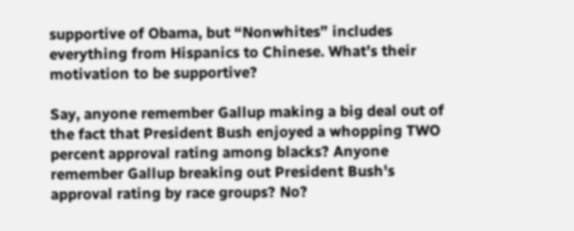supportive of Obama, but “Nonwhites” includes everything from Hispanics to Chinese. What’s their motivation to be supportive?

Say, anyone remember Gallup making a big deal out of the fact that President Bush enjoyed a whopping TWO percent approval rating among blacks? Anyone remember Gallup breaking out President Bush's approval rating by race groups? No?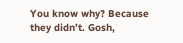You know why? Because they didn’t. Gosh,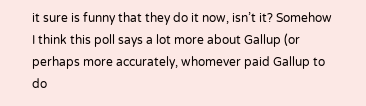it sure is funny that they do it now, isn’t it? Somehow I think this poll says a lot more about Gallup (or perhaps more accurately, whomever paid Gallup to do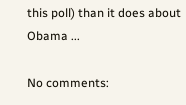this poll) than it does about Obama ...

No comments: